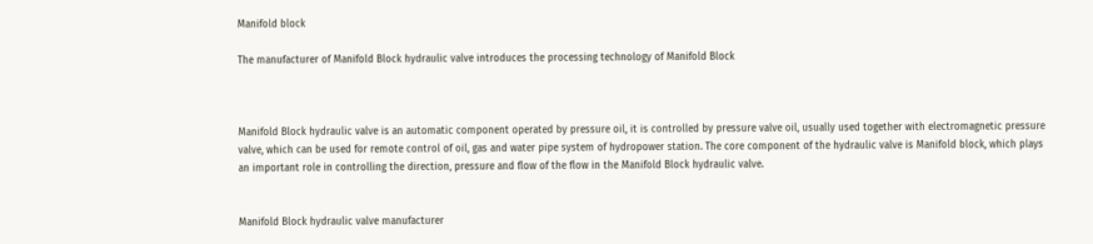Manifold block

The manufacturer of Manifold Block hydraulic valve introduces the processing technology of Manifold Block



Manifold Block hydraulic valve is an automatic component operated by pressure oil, it is controlled by pressure valve oil, usually used together with electromagnetic pressure valve, which can be used for remote control of oil, gas and water pipe system of hydropower station. The core component of the hydraulic valve is Manifold block, which plays an important role in controlling the direction, pressure and flow of the flow in the Manifold Block hydraulic valve.


Manifold Block hydraulic valve manufacturer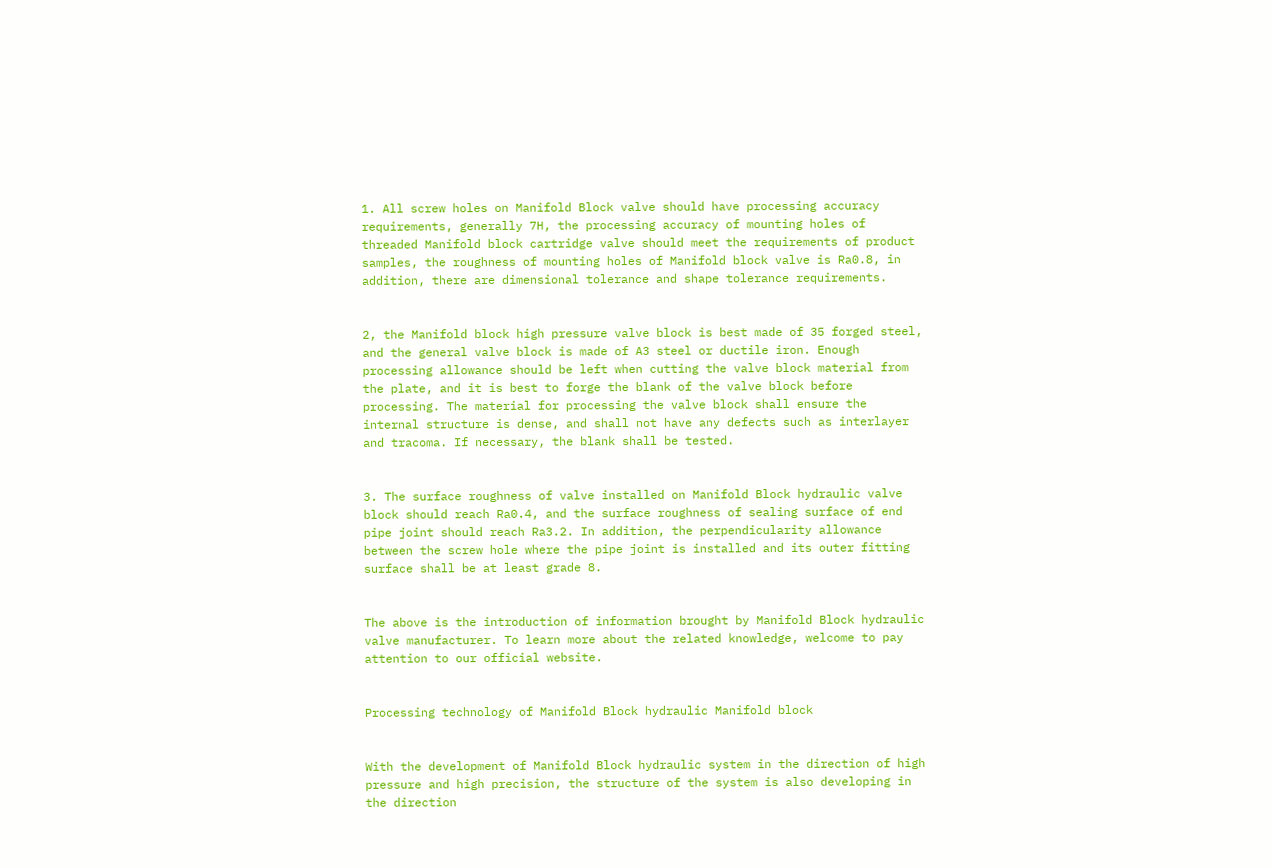1. All screw holes on Manifold Block valve should have processing accuracy requirements, generally 7H, the processing accuracy of mounting holes of threaded Manifold block cartridge valve should meet the requirements of product samples, the roughness of mounting holes of Manifold block valve is Ra0.8, in addition, there are dimensional tolerance and shape tolerance requirements.


2, the Manifold block high pressure valve block is best made of 35 forged steel, and the general valve block is made of A3 steel or ductile iron. Enough processing allowance should be left when cutting the valve block material from the plate, and it is best to forge the blank of the valve block before processing. The material for processing the valve block shall ensure the internal structure is dense, and shall not have any defects such as interlayer and tracoma. If necessary, the blank shall be tested.


3. The surface roughness of valve installed on Manifold Block hydraulic valve block should reach Ra0.4, and the surface roughness of sealing surface of end pipe joint should reach Ra3.2. In addition, the perpendicularity allowance between the screw hole where the pipe joint is installed and its outer fitting surface shall be at least grade 8.


The above is the introduction of information brought by Manifold Block hydraulic valve manufacturer. To learn more about the related knowledge, welcome to pay attention to our official website.


Processing technology of Manifold Block hydraulic Manifold block


With the development of Manifold Block hydraulic system in the direction of high pressure and high precision, the structure of the system is also developing in the direction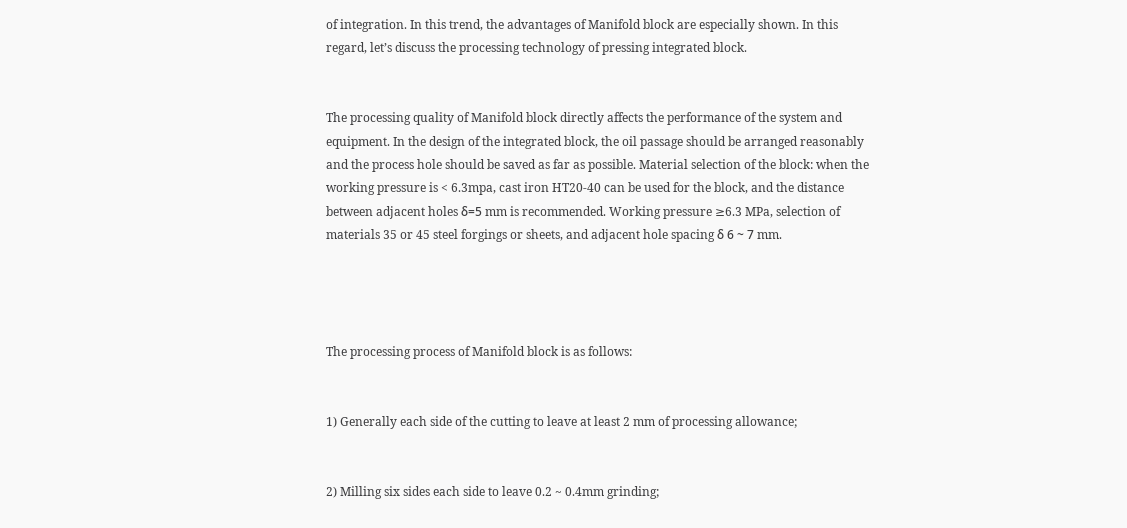of integration. In this trend, the advantages of Manifold block are especially shown. In this regard, let’s discuss the processing technology of pressing integrated block.


The processing quality of Manifold block directly affects the performance of the system and equipment. In the design of the integrated block, the oil passage should be arranged reasonably and the process hole should be saved as far as possible. Material selection of the block: when the working pressure is < 6.3mpa, cast iron HT20-40 can be used for the block, and the distance between adjacent holes δ=5 mm is recommended. Working pressure ≥6.3 MPa, selection of materials 35 or 45 steel forgings or sheets, and adjacent hole spacing δ 6 ~ 7 mm.




The processing process of Manifold block is as follows:


1) Generally each side of the cutting to leave at least 2 mm of processing allowance;


2) Milling six sides each side to leave 0.2 ~ 0.4mm grinding;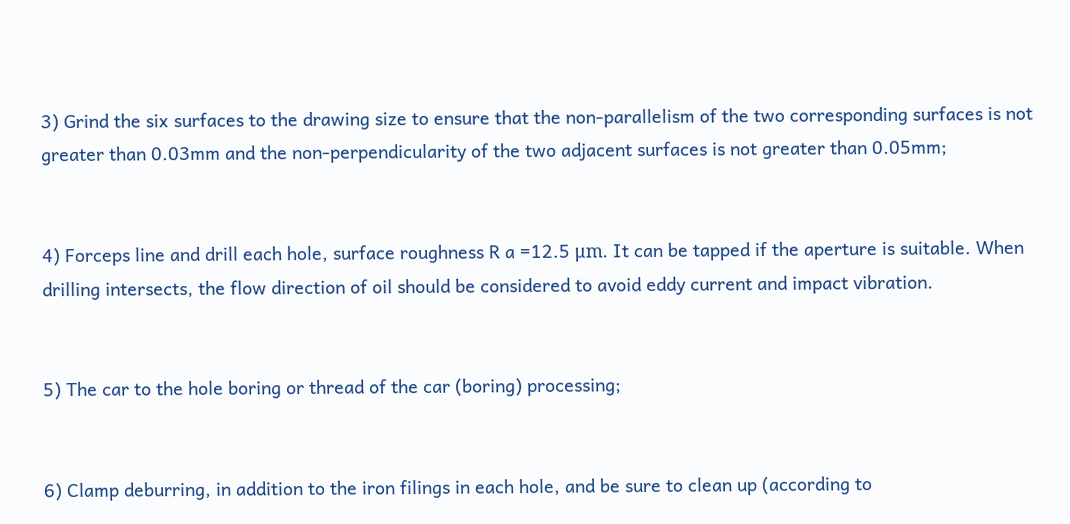3) Grind the six surfaces to the drawing size to ensure that the non-parallelism of the two corresponding surfaces is not greater than 0.03mm and the non-perpendicularity of the two adjacent surfaces is not greater than 0.05mm;


4) Forceps line and drill each hole, surface roughness R a =12.5 μm. It can be tapped if the aperture is suitable. When drilling intersects, the flow direction of oil should be considered to avoid eddy current and impact vibration.


5) The car to the hole boring or thread of the car (boring) processing;


6) Clamp deburring, in addition to the iron filings in each hole, and be sure to clean up (according to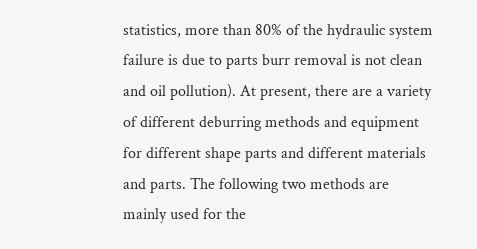statistics, more than 80% of the hydraulic system failure is due to parts burr removal is not clean and oil pollution). At present, there are a variety of different deburring methods and equipment for different shape parts and different materials and parts. The following two methods are mainly used for the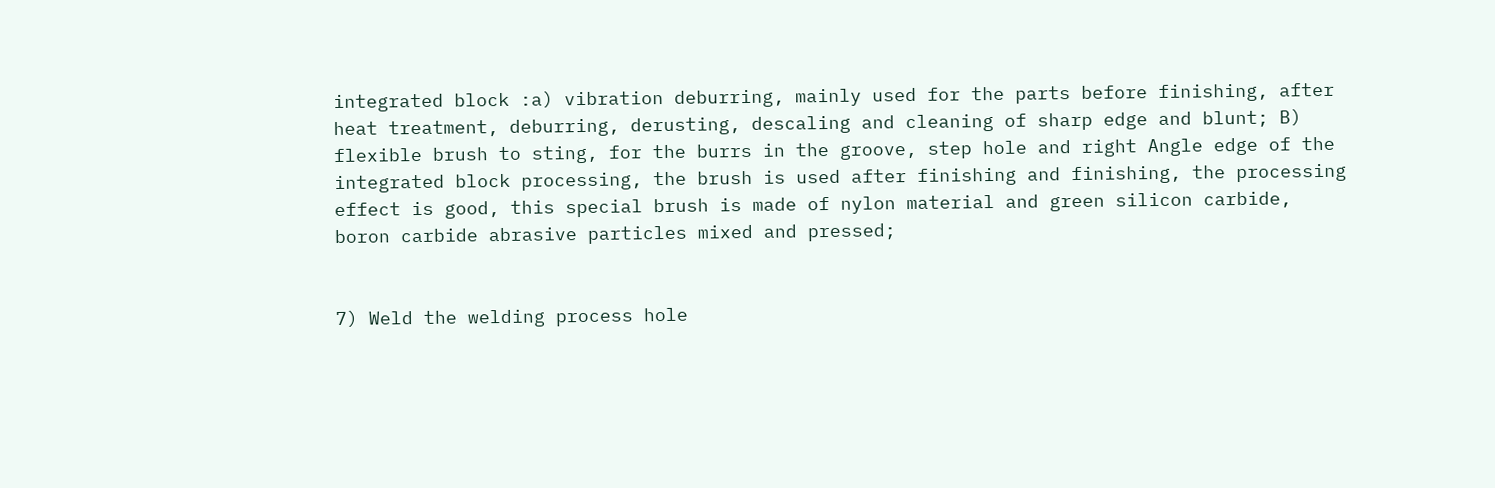integrated block :a) vibration deburring, mainly used for the parts before finishing, after heat treatment, deburring, derusting, descaling and cleaning of sharp edge and blunt; B) flexible brush to sting, for the burrs in the groove, step hole and right Angle edge of the integrated block processing, the brush is used after finishing and finishing, the processing effect is good, this special brush is made of nylon material and green silicon carbide, boron carbide abrasive particles mixed and pressed;


7) Weld the welding process hole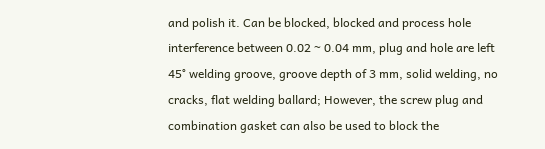and polish it. Can be blocked, blocked and process hole interference between 0.02 ~ 0.04 mm, plug and hole are left 45° welding groove, groove depth of 3 mm, solid welding, no cracks, flat welding ballard; However, the screw plug and combination gasket can also be used to block the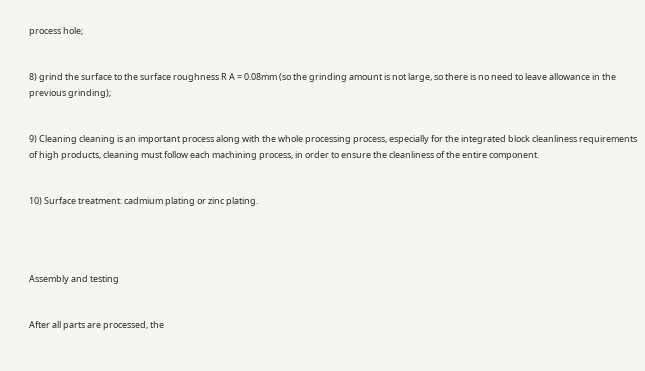process hole;


8) grind the surface to the surface roughness R A = 0.08mm (so the grinding amount is not large, so there is no need to leave allowance in the previous grinding);


9) Cleaning cleaning is an important process along with the whole processing process, especially for the integrated block cleanliness requirements of high products, cleaning must follow each machining process, in order to ensure the cleanliness of the entire component.


10) Surface treatment: cadmium plating or zinc plating.




Assembly and testing


After all parts are processed, the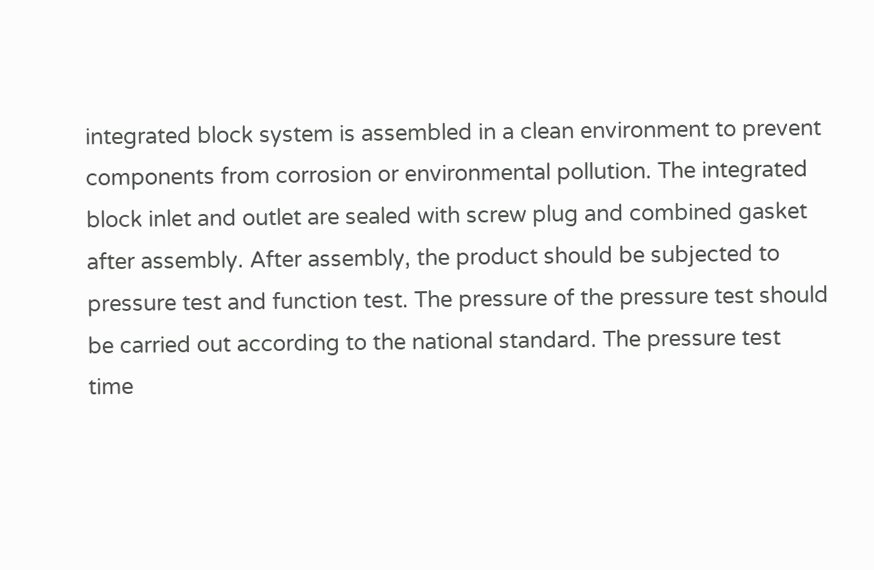integrated block system is assembled in a clean environment to prevent components from corrosion or environmental pollution. The integrated block inlet and outlet are sealed with screw plug and combined gasket after assembly. After assembly, the product should be subjected to pressure test and function test. The pressure of the pressure test should be carried out according to the national standard. The pressure test time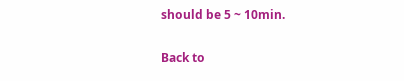should be 5 ~ 10min.


Back to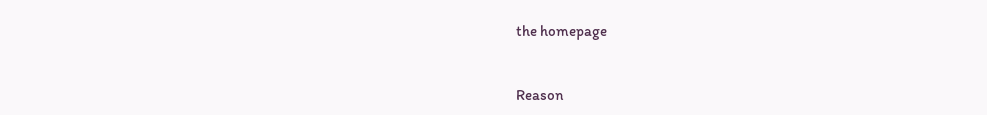the homepage


Reason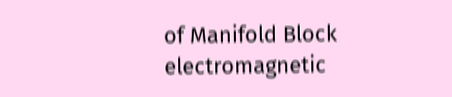of Manifold Block electromagnetic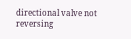directional valve not reversing